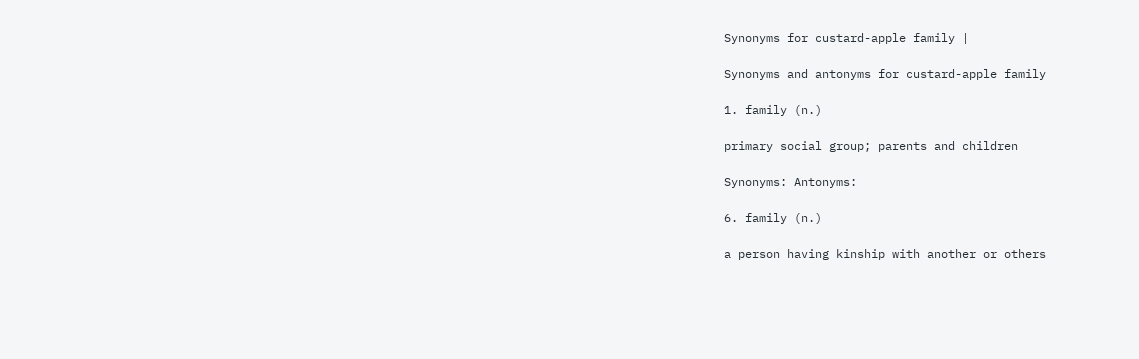Synonyms for custard-apple family |

Synonyms and antonyms for custard-apple family

1. family (n.)

primary social group; parents and children

Synonyms: Antonyms:

6. family (n.)

a person having kinship with another or others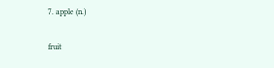7. apple (n.)

fruit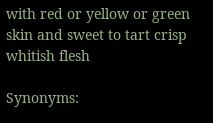with red or yellow or green skin and sweet to tart crisp whitish flesh

Synonyms: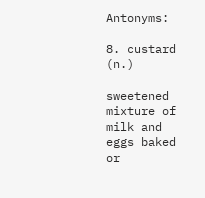Antonyms:

8. custard (n.)

sweetened mixture of milk and eggs baked or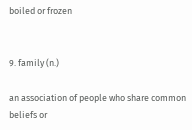boiled or frozen


9. family (n.)

an association of people who share common beliefs or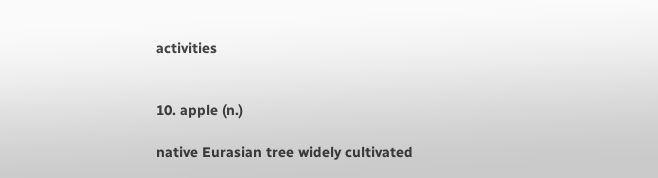activities


10. apple (n.)

native Eurasian tree widely cultivated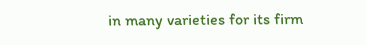in many varieties for its firm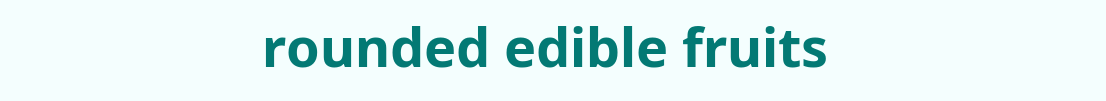rounded edible fruits